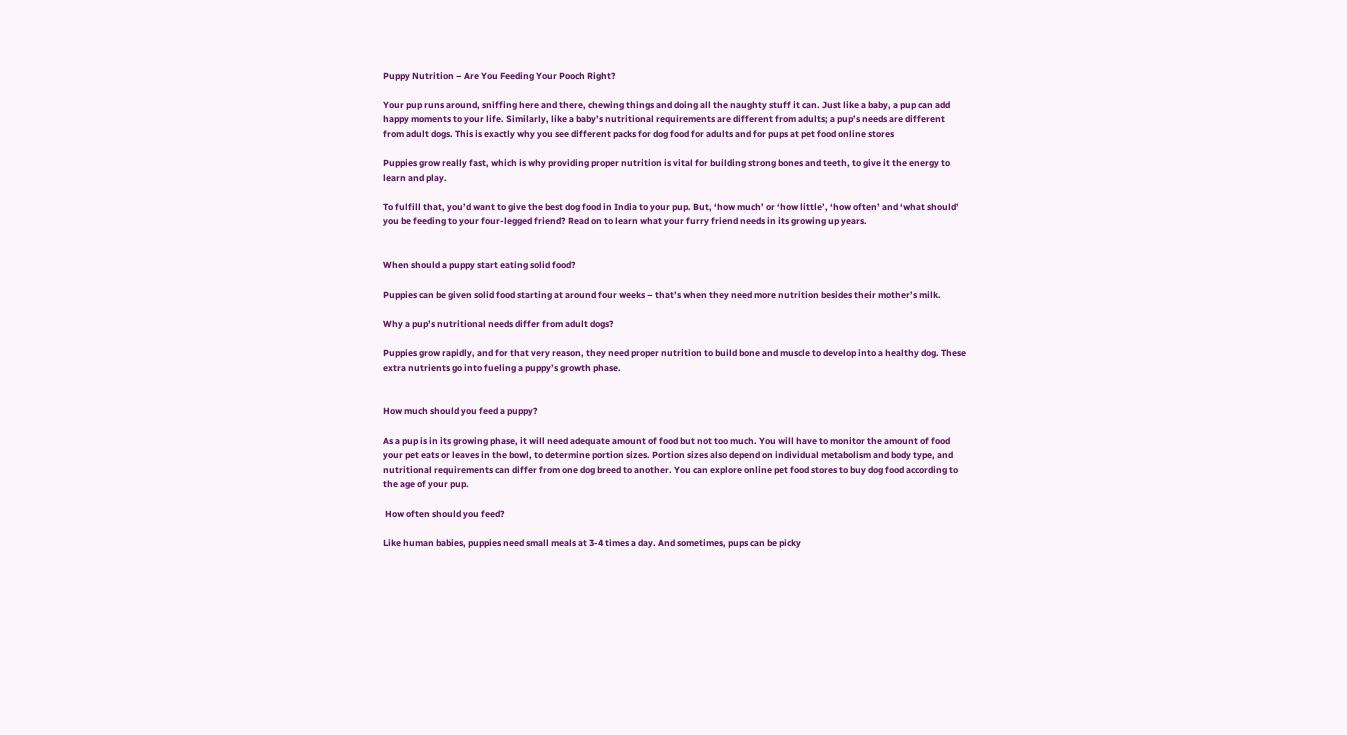Puppy Nutrition – Are You Feeding Your Pooch Right?

Your pup runs around, sniffing here and there, chewing things and doing all the naughty stuff it can. Just like a baby, a pup can add happy moments to your life. Similarly, like a baby’s nutritional requirements are different from adults; a pup’s needs are different from adult dogs. This is exactly why you see different packs for dog food for adults and for pups at pet food online stores

Puppies grow really fast, which is why providing proper nutrition is vital for building strong bones and teeth, to give it the energy to learn and play.

To fulfill that, you’d want to give the best dog food in India to your pup. But, ‘how much’ or ‘how little’, ‘how often’ and ‘what should’ you be feeding to your four-legged friend? Read on to learn what your furry friend needs in its growing up years.


When should a puppy start eating solid food?

Puppies can be given solid food starting at around four weeks – that’s when they need more nutrition besides their mother’s milk.

Why a pup’s nutritional needs differ from adult dogs?

Puppies grow rapidly, and for that very reason, they need proper nutrition to build bone and muscle to develop into a healthy dog. These extra nutrients go into fueling a puppy’s growth phase.


How much should you feed a puppy?

As a pup is in its growing phase, it will need adequate amount of food but not too much. You will have to monitor the amount of food your pet eats or leaves in the bowl, to determine portion sizes. Portion sizes also depend on individual metabolism and body type, and nutritional requirements can differ from one dog breed to another. You can explore online pet food stores to buy dog food according to the age of your pup.

 How often should you feed?

Like human babies, puppies need small meals at 3-4 times a day. And sometimes, pups can be picky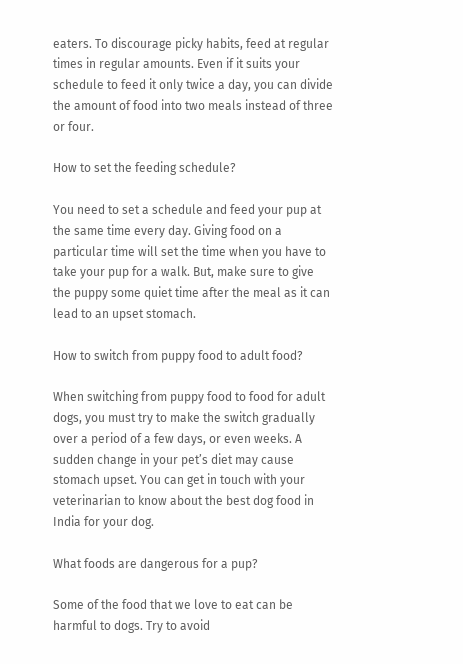eaters. To discourage picky habits, feed at regular times in regular amounts. Even if it suits your schedule to feed it only twice a day, you can divide the amount of food into two meals instead of three or four.

How to set the feeding schedule?

You need to set a schedule and feed your pup at the same time every day. Giving food on a particular time will set the time when you have to take your pup for a walk. But, make sure to give the puppy some quiet time after the meal as it can lead to an upset stomach.

How to switch from puppy food to adult food?

When switching from puppy food to food for adult dogs, you must try to make the switch gradually over a period of a few days, or even weeks. A sudden change in your pet’s diet may cause stomach upset. You can get in touch with your veterinarian to know about the best dog food in India for your dog.

What foods are dangerous for a pup?

Some of the food that we love to eat can be harmful to dogs. Try to avoid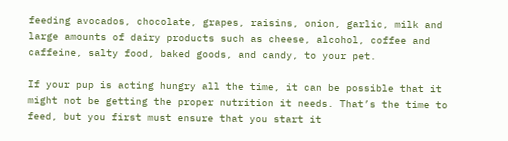feeding avocados, chocolate, grapes, raisins, onion, garlic, milk and large amounts of dairy products such as cheese, alcohol, coffee and caffeine, salty food, baked goods, and candy, to your pet.

If your pup is acting hungry all the time, it can be possible that it might not be getting the proper nutrition it needs. That’s the time to feed, but you first must ensure that you start it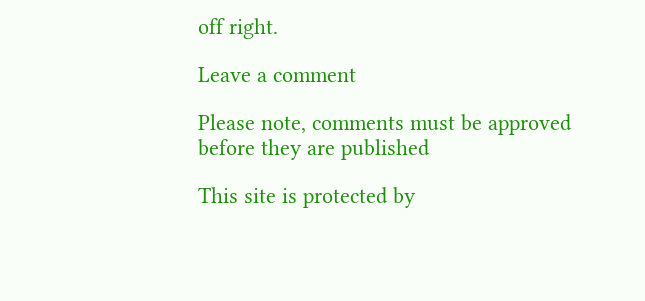off right.

Leave a comment

Please note, comments must be approved before they are published

This site is protected by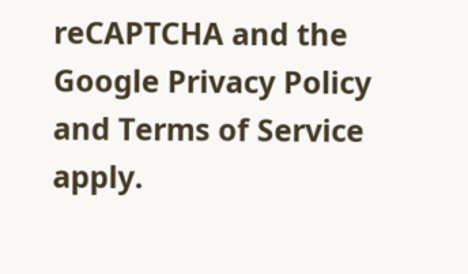reCAPTCHA and the Google Privacy Policy and Terms of Service apply.